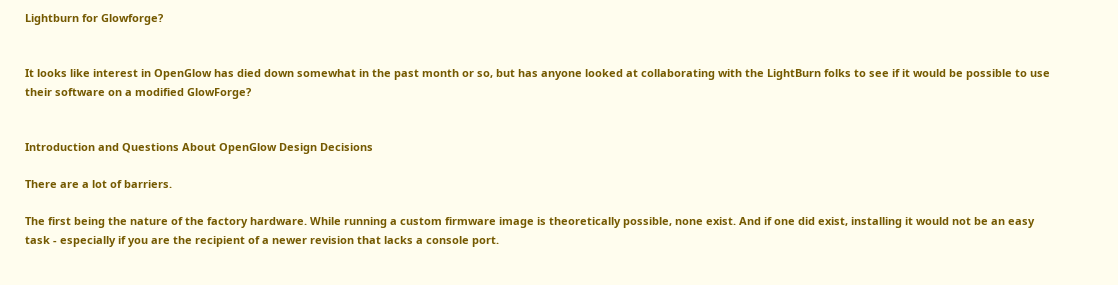Lightburn for Glowforge?


It looks like interest in OpenGlow has died down somewhat in the past month or so, but has anyone looked at collaborating with the LightBurn folks to see if it would be possible to use their software on a modified GlowForge?


Introduction and Questions About OpenGlow Design Decisions

There are a lot of barriers.

The first being the nature of the factory hardware. While running a custom firmware image is theoretically possible, none exist. And if one did exist, installing it would not be an easy task - especially if you are the recipient of a newer revision that lacks a console port.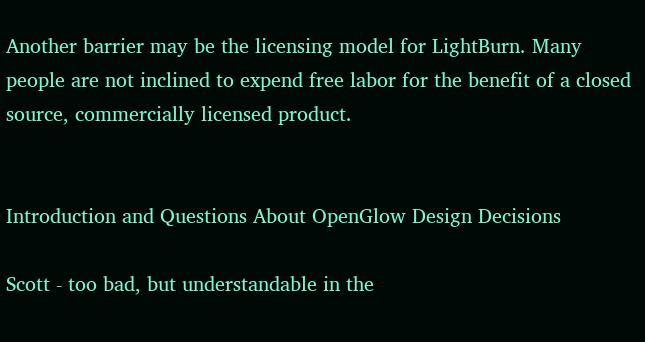Another barrier may be the licensing model for LightBurn. Many people are not inclined to expend free labor for the benefit of a closed source, commercially licensed product.


Introduction and Questions About OpenGlow Design Decisions

Scott - too bad, but understandable in the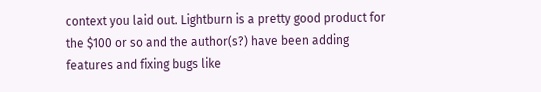context you laid out. Lightburn is a pretty good product for the $100 or so and the author(s?) have been adding features and fixing bugs like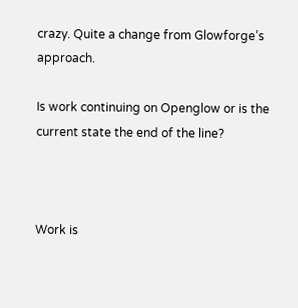crazy. Quite a change from Glowforge’s approach.

Is work continuing on Openglow or is the current state the end of the line?



Work is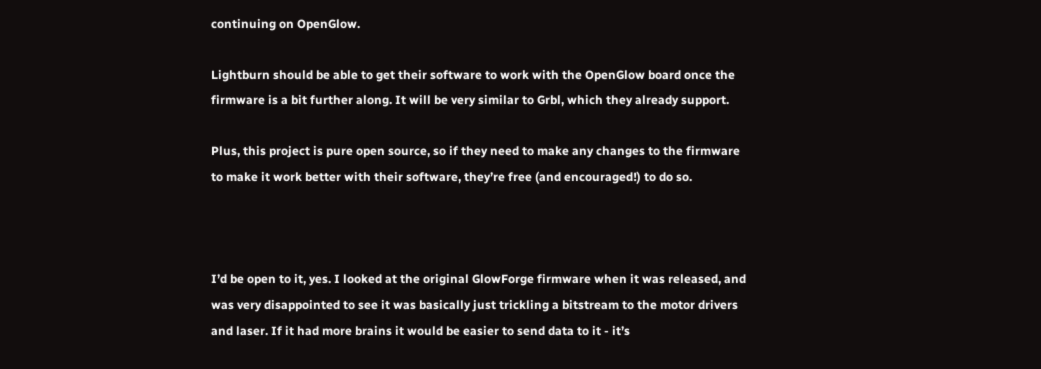continuing on OpenGlow.

Lightburn should be able to get their software to work with the OpenGlow board once the firmware is a bit further along. It will be very similar to Grbl, which they already support.

Plus, this project is pure open source, so if they need to make any changes to the firmware to make it work better with their software, they’re free (and encouraged!) to do so.



I’d be open to it, yes. I looked at the original GlowForge firmware when it was released, and was very disappointed to see it was basically just trickling a bitstream to the motor drivers and laser. If it had more brains it would be easier to send data to it - it’s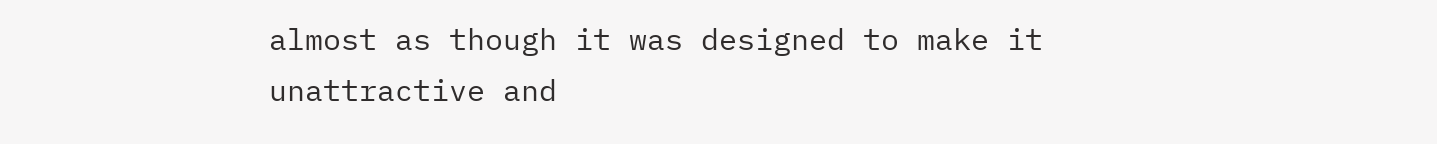almost as though it was designed to make it unattractive and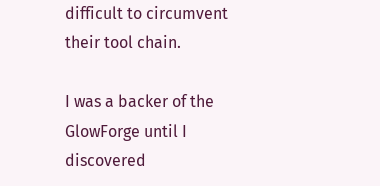difficult to circumvent their tool chain.

I was a backer of the GlowForge until I discovered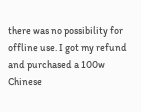there was no possibility for offline use. I got my refund and purchased a 100w Chinese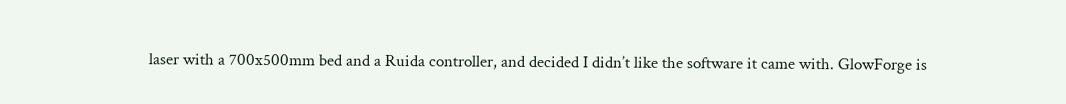laser with a 700x500mm bed and a Ruida controller, and decided I didn’t like the software it came with. GlowForge is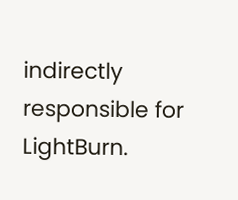indirectly responsible for LightBurn.